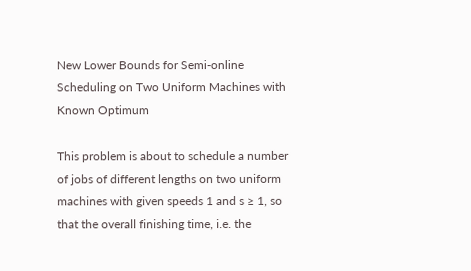New Lower Bounds for Semi-online Scheduling on Two Uniform Machines with Known Optimum

This problem is about to schedule a number of jobs of different lengths on two uniform machines with given speeds 1 and s ≥ 1, so that the overall finishing time, i.e. the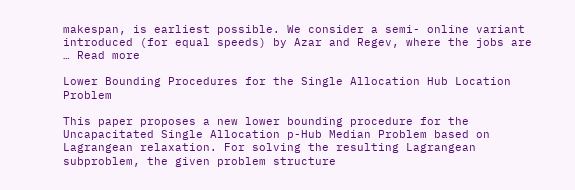makespan, is earliest possible. We consider a semi- online variant introduced (for equal speeds) by Azar and Regev, where the jobs are … Read more

Lower Bounding Procedures for the Single Allocation Hub Location Problem

This paper proposes a new lower bounding procedure for the Uncapacitated Single Allocation p-Hub Median Problem based on Lagrangean relaxation. For solving the resulting Lagrangean subproblem, the given problem structure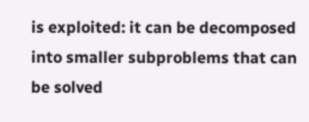is exploited: it can be decomposed into smaller subproblems that can be solved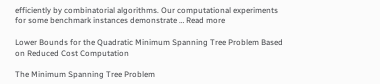efficiently by combinatorial algorithms. Our computational experiments for some benchmark instances demonstrate … Read more

Lower Bounds for the Quadratic Minimum Spanning Tree Problem Based on Reduced Cost Computation

The Minimum Spanning Tree Problem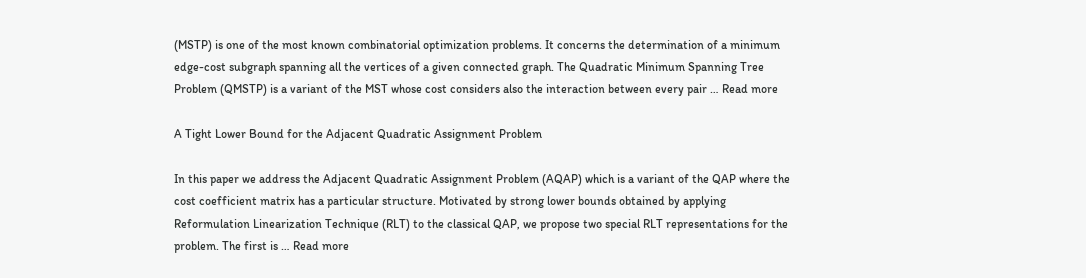(MSTP) is one of the most known combinatorial optimization problems. It concerns the determination of a minimum edge-cost subgraph spanning all the vertices of a given connected graph. The Quadratic Minimum Spanning Tree Problem (QMSTP) is a variant of the MST whose cost considers also the interaction between every pair … Read more

A Tight Lower Bound for the Adjacent Quadratic Assignment Problem

In this paper we address the Adjacent Quadratic Assignment Problem (AQAP) which is a variant of the QAP where the cost coefficient matrix has a particular structure. Motivated by strong lower bounds obtained by applying Reformulation Linearization Technique (RLT) to the classical QAP, we propose two special RLT representations for the problem. The first is … Read more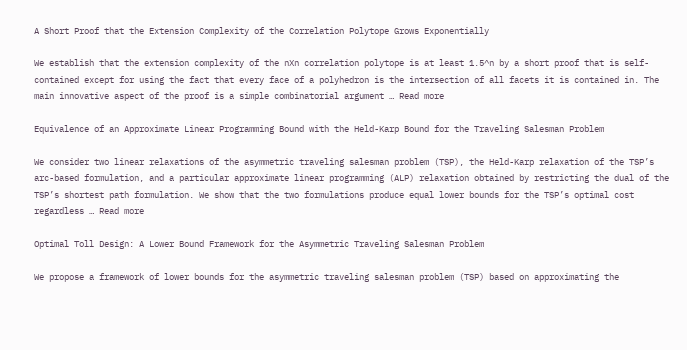A Short Proof that the Extension Complexity of the Correlation Polytope Grows Exponentially

We establish that the extension complexity of the nXn correlation polytope is at least 1.5^n by a short proof that is self-contained except for using the fact that every face of a polyhedron is the intersection of all facets it is contained in. The main innovative aspect of the proof is a simple combinatorial argument … Read more

Equivalence of an Approximate Linear Programming Bound with the Held-Karp Bound for the Traveling Salesman Problem

We consider two linear relaxations of the asymmetric traveling salesman problem (TSP), the Held-Karp relaxation of the TSP’s arc-based formulation, and a particular approximate linear programming (ALP) relaxation obtained by restricting the dual of the TSP’s shortest path formulation. We show that the two formulations produce equal lower bounds for the TSP’s optimal cost regardless … Read more

Optimal Toll Design: A Lower Bound Framework for the Asymmetric Traveling Salesman Problem

We propose a framework of lower bounds for the asymmetric traveling salesman problem (TSP) based on approximating the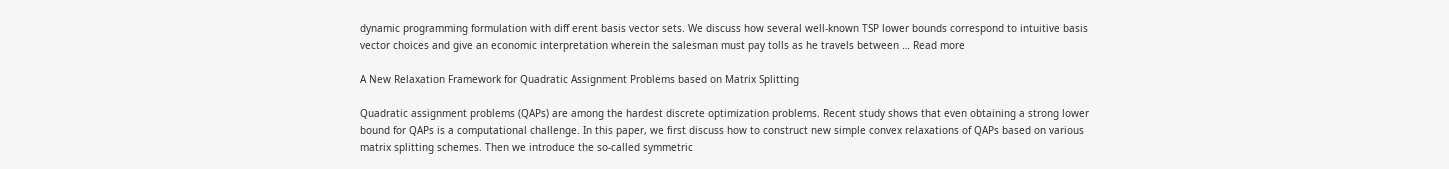dynamic programming formulation with diff erent basis vector sets. We discuss how several well-known TSP lower bounds correspond to intuitive basis vector choices and give an economic interpretation wherein the salesman must pay tolls as he travels between … Read more

A New Relaxation Framework for Quadratic Assignment Problems based on Matrix Splitting

Quadratic assignment problems (QAPs) are among the hardest discrete optimization problems. Recent study shows that even obtaining a strong lower bound for QAPs is a computational challenge. In this paper, we first discuss how to construct new simple convex relaxations of QAPs based on various matrix splitting schemes. Then we introduce the so-called symmetric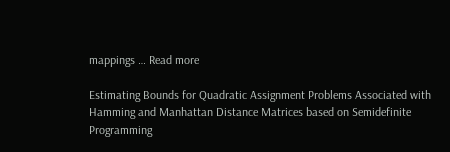mappings … Read more

Estimating Bounds for Quadratic Assignment Problems Associated with Hamming and Manhattan Distance Matrices based on Semidefinite Programming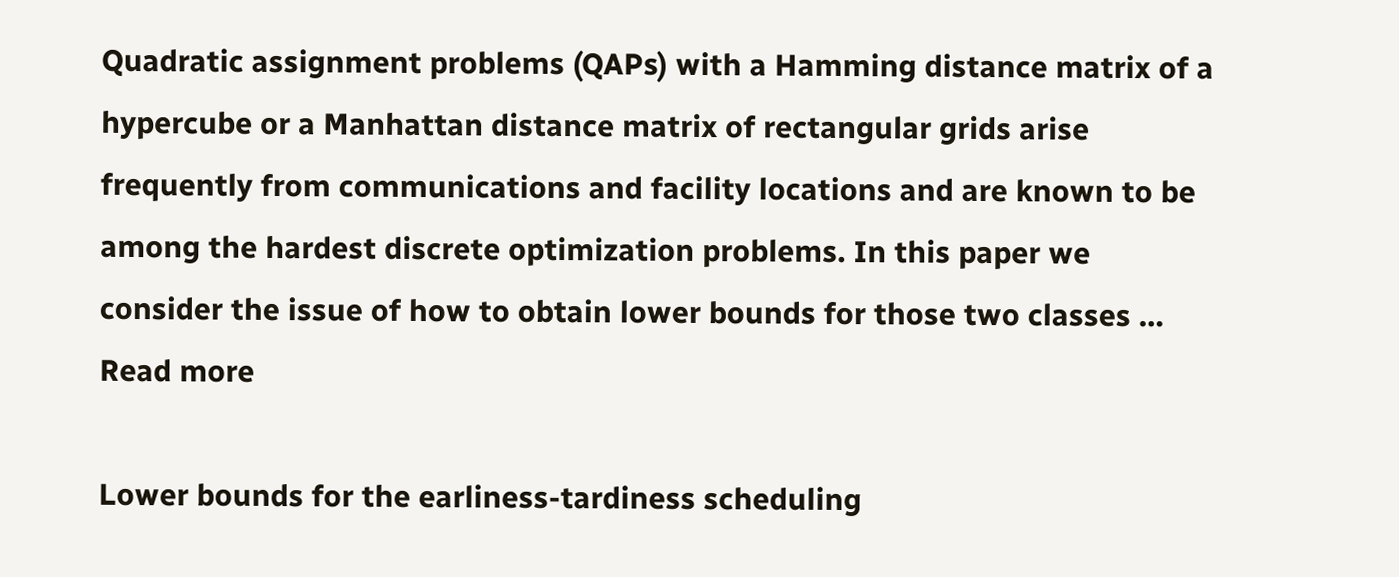Quadratic assignment problems (QAPs) with a Hamming distance matrix of a hypercube or a Manhattan distance matrix of rectangular grids arise frequently from communications and facility locations and are known to be among the hardest discrete optimization problems. In this paper we consider the issue of how to obtain lower bounds for those two classes … Read more

Lower bounds for the earliness-tardiness scheduling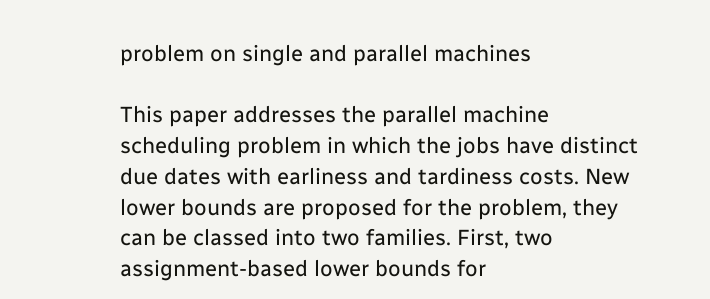problem on single and parallel machines

This paper addresses the parallel machine scheduling problem in which the jobs have distinct due dates with earliness and tardiness costs. New lower bounds are proposed for the problem, they can be classed into two families. First, two assignment-based lower bounds for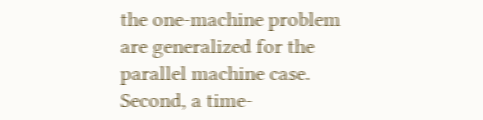the one-machine problem are generalized for the parallel machine case. Second, a time-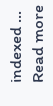indexed … Read more